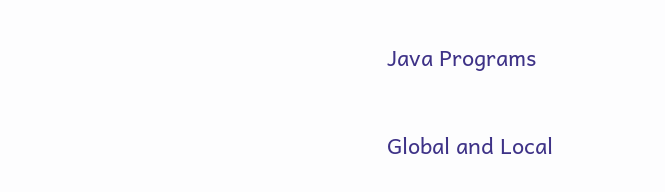Java Programs

Global and Local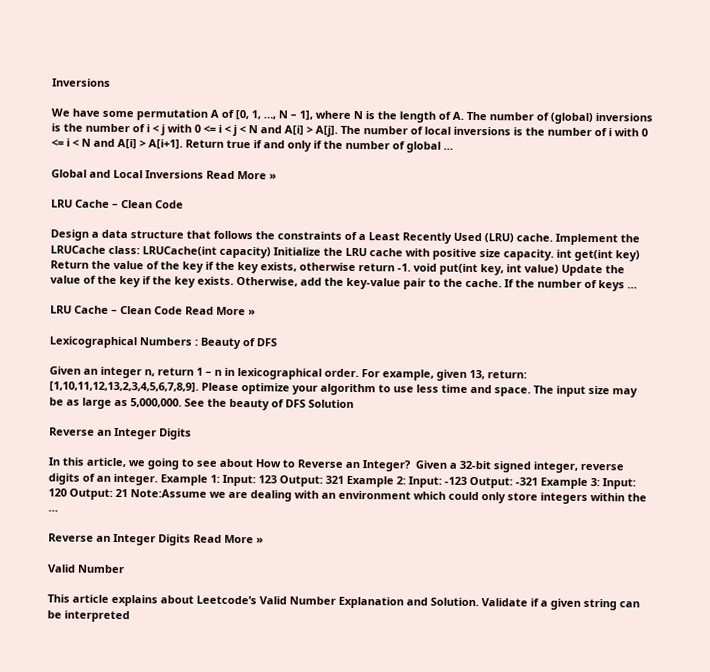Inversions

We have some permutation A of [0, 1, …, N – 1], where N is the length of A. The number of (global) inversions is the number of i < j with 0 <= i < j < N and A[i] > A[j]. The number of local inversions is the number of i with 0 <= i < N and A[i] > A[i+1]. Return true if and only if the number of global …

Global and Local Inversions Read More »

LRU Cache – Clean Code

Design a data structure that follows the constraints of a Least Recently Used (LRU) cache. Implement the LRUCache class: LRUCache(int capacity) Initialize the LRU cache with positive size capacity. int get(int key) Return the value of the key if the key exists, otherwise return -1. void put(int key, int value) Update the value of the key if the key exists. Otherwise, add the key-value pair to the cache. If the number of keys …

LRU Cache – Clean Code Read More »

Lexicographical Numbers : Beauty of DFS

Given an integer n, return 1 – n in lexicographical order. For example, given 13, return: [1,10,11,12,13,2,3,4,5,6,7,8,9]. Please optimize your algorithm to use less time and space. The input size may be as large as 5,000,000. See the beauty of DFS Solution

Reverse an Integer Digits

In this article, we going to see about How to Reverse an Integer?  Given a 32-bit signed integer, reverse digits of an integer. Example 1: Input: 123 Output: 321 Example 2: Input: -123 Output: -321 Example 3: Input: 120 Output: 21 Note:Assume we are dealing with an environment which could only store integers within the …

Reverse an Integer Digits Read More »

Valid Number

This article explains about Leetcode’s Valid Number Explanation and Solution. Validate if a given string can be interpreted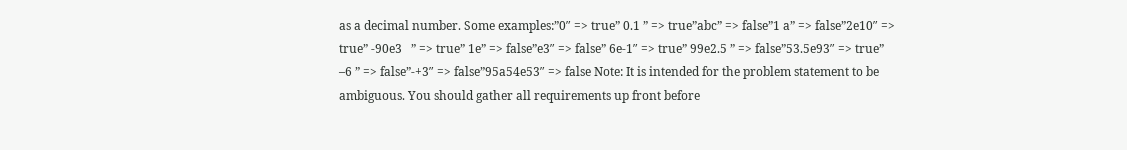as a decimal number. Some examples:”0″ => true” 0.1 ” => true”abc” => false”1 a” => false”2e10″ => true” -90e3   ” => true” 1e” => false”e3″ => false” 6e-1″ => true” 99e2.5 ” => false”53.5e93″ => true” –6 ” => false”-+3″ => false”95a54e53″ => false Note: It is intended for the problem statement to be ambiguous. You should gather all requirements up front before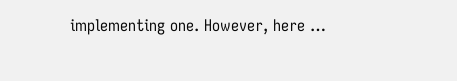implementing one. However, here …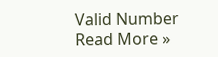Valid Number Read More »